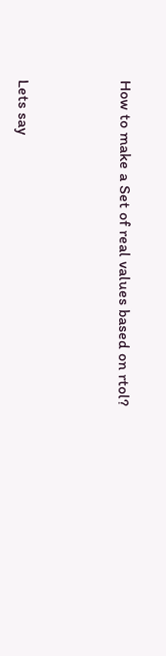How to make a Set of real values based on rtol?



Lets say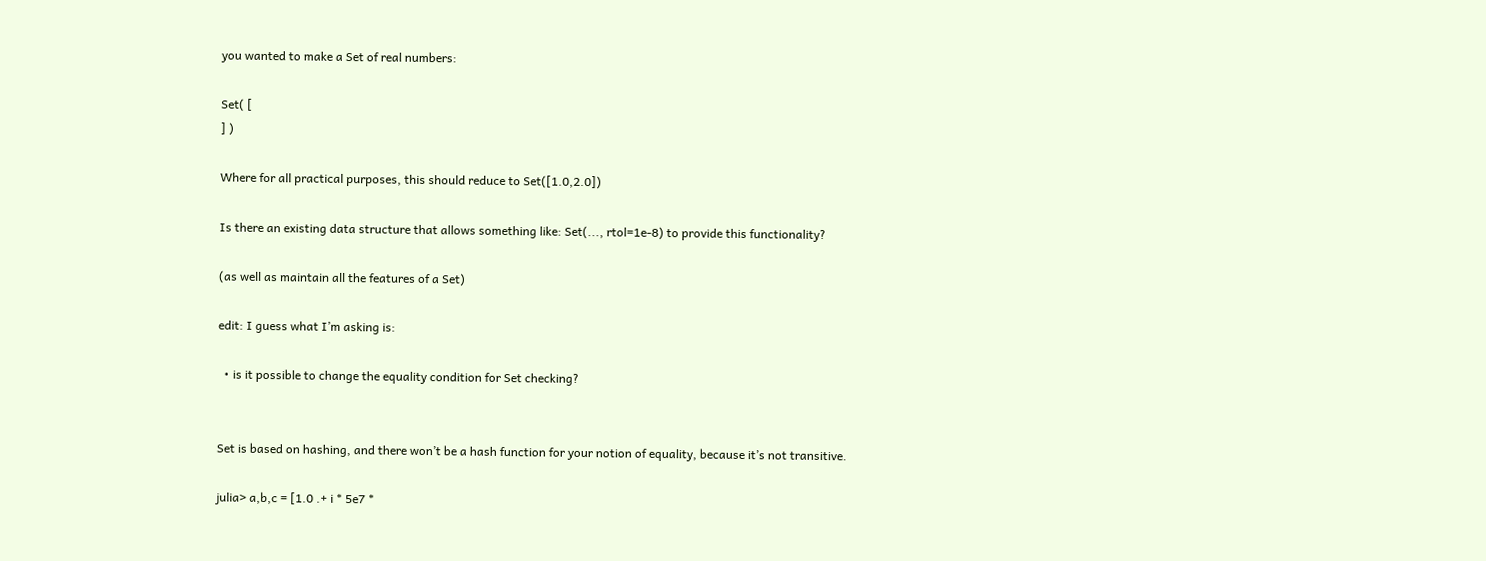you wanted to make a Set of real numbers:

Set( [
] )

Where for all practical purposes, this should reduce to Set([1.0,2.0])

Is there an existing data structure that allows something like: Set(..., rtol=1e-8) to provide this functionality?

(as well as maintain all the features of a Set)

edit: I guess what I’m asking is:

  • is it possible to change the equality condition for Set checking?


Set is based on hashing, and there won’t be a hash function for your notion of equality, because it’s not transitive.

julia> a,b,c = [1.0 .+ i * 5e7 *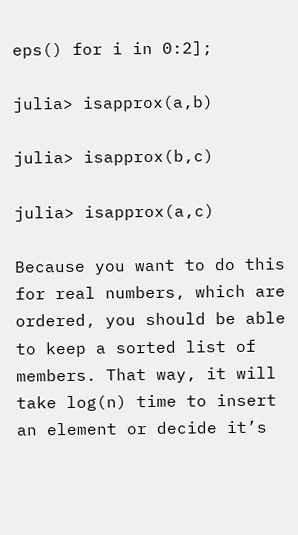eps() for i in 0:2];

julia> isapprox(a,b)

julia> isapprox(b,c)

julia> isapprox(a,c)

Because you want to do this for real numbers, which are ordered, you should be able to keep a sorted list of members. That way, it will take log(n) time to insert an element or decide it’s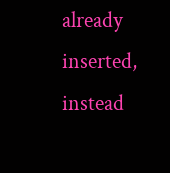already inserted, instead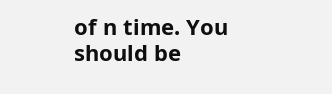of n time. You should be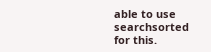able to use searchsorted for this.